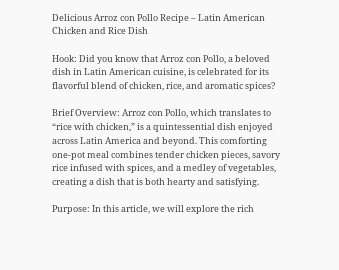Delicious Arroz con Pollo Recipe – Latin American Chicken and Rice Dish

Hook: Did you know that Arroz con Pollo, a beloved dish in Latin American cuisine, is celebrated for its flavorful blend of chicken, rice, and aromatic spices?

Brief Overview: Arroz con Pollo, which translates to “rice with chicken,” is a quintessential dish enjoyed across Latin America and beyond. This comforting one-pot meal combines tender chicken pieces, savory rice infused with spices, and a medley of vegetables, creating a dish that is both hearty and satisfying.

Purpose: In this article, we will explore the rich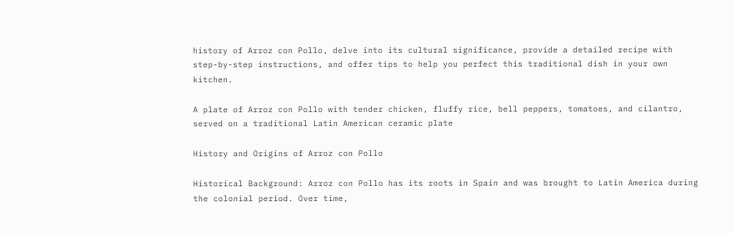history of Arroz con Pollo, delve into its cultural significance, provide a detailed recipe with step-by-step instructions, and offer tips to help you perfect this traditional dish in your own kitchen.

A plate of Arroz con Pollo with tender chicken, fluffy rice, bell peppers, tomatoes, and cilantro, served on a traditional Latin American ceramic plate

History and Origins of Arroz con Pollo

Historical Background: Arroz con Pollo has its roots in Spain and was brought to Latin America during the colonial period. Over time,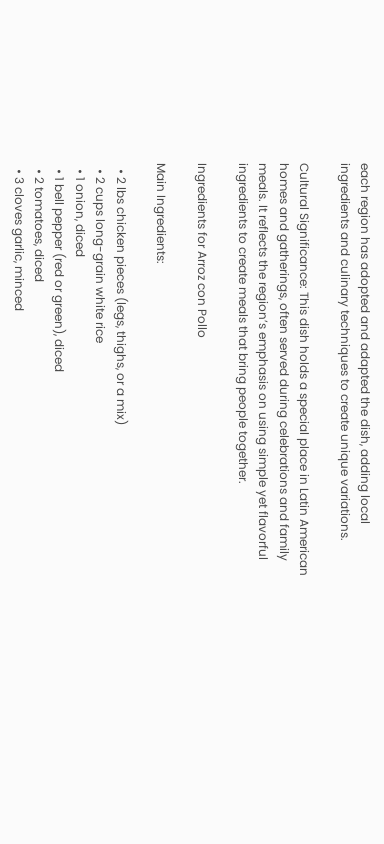each region has adopted and adapted the dish, adding local ingredients and culinary techniques to create unique variations.

Cultural Significance: This dish holds a special place in Latin American homes and gatherings, often served during celebrations and family meals. It reflects the region’s emphasis on using simple yet flavorful ingredients to create meals that bring people together.

Ingredients for Arroz con Pollo

Main Ingredients:

  • 2 lbs chicken pieces (legs, thighs, or a mix)
  • 2 cups long-grain white rice
  • 1 onion, diced
  • 1 bell pepper (red or green), diced
  • 2 tomatoes, diced
  • 3 cloves garlic, minced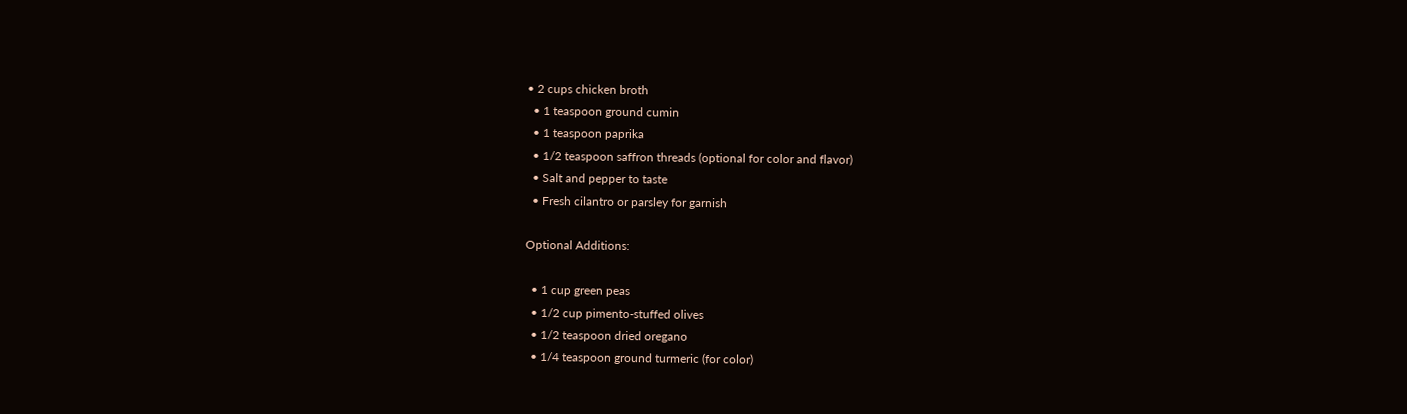• 2 cups chicken broth
  • 1 teaspoon ground cumin
  • 1 teaspoon paprika
  • 1/2 teaspoon saffron threads (optional for color and flavor)
  • Salt and pepper to taste
  • Fresh cilantro or parsley for garnish

Optional Additions:

  • 1 cup green peas
  • 1/2 cup pimento-stuffed olives
  • 1/2 teaspoon dried oregano
  • 1/4 teaspoon ground turmeric (for color)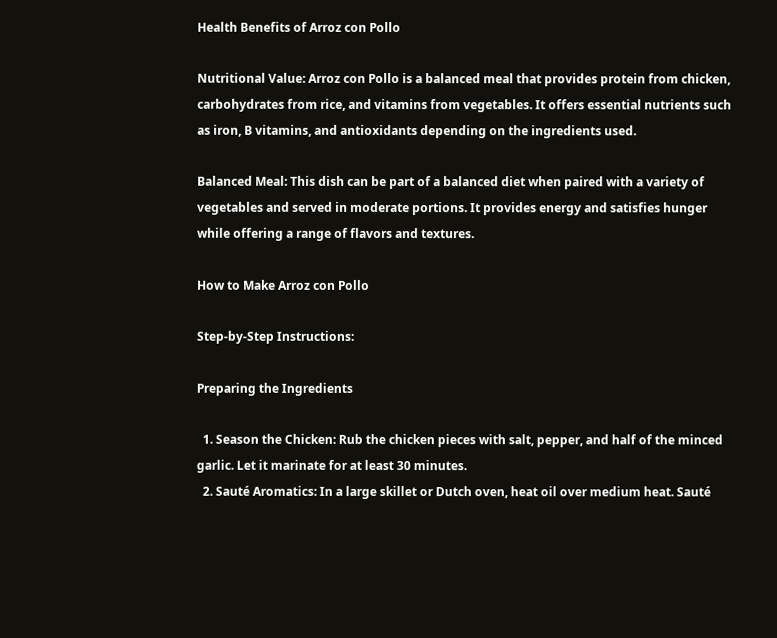Health Benefits of Arroz con Pollo

Nutritional Value: Arroz con Pollo is a balanced meal that provides protein from chicken, carbohydrates from rice, and vitamins from vegetables. It offers essential nutrients such as iron, B vitamins, and antioxidants depending on the ingredients used.

Balanced Meal: This dish can be part of a balanced diet when paired with a variety of vegetables and served in moderate portions. It provides energy and satisfies hunger while offering a range of flavors and textures.

How to Make Arroz con Pollo

Step-by-Step Instructions:

Preparing the Ingredients

  1. Season the Chicken: Rub the chicken pieces with salt, pepper, and half of the minced garlic. Let it marinate for at least 30 minutes.
  2. Sauté Aromatics: In a large skillet or Dutch oven, heat oil over medium heat. Sauté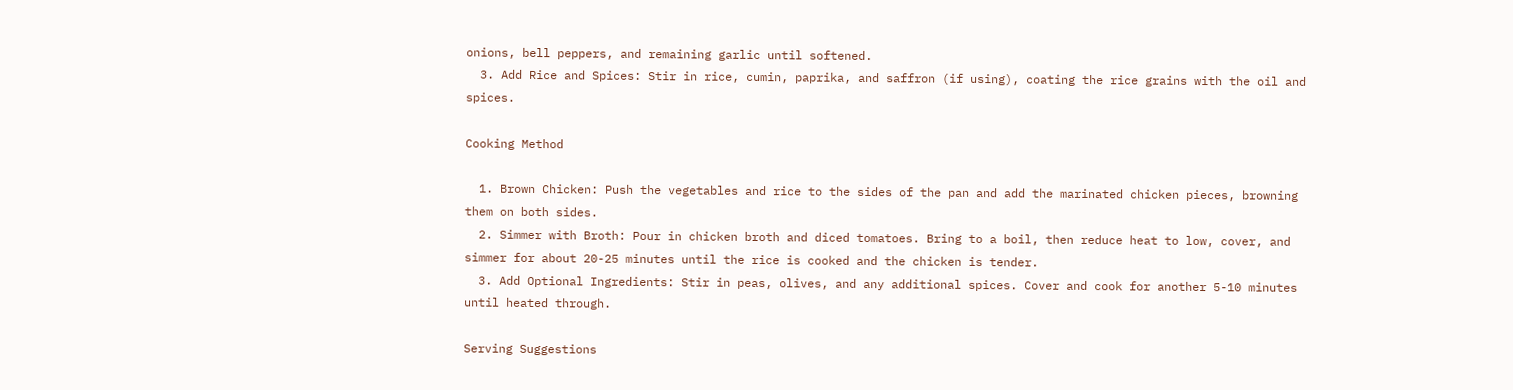onions, bell peppers, and remaining garlic until softened.
  3. Add Rice and Spices: Stir in rice, cumin, paprika, and saffron (if using), coating the rice grains with the oil and spices.

Cooking Method

  1. Brown Chicken: Push the vegetables and rice to the sides of the pan and add the marinated chicken pieces, browning them on both sides.
  2. Simmer with Broth: Pour in chicken broth and diced tomatoes. Bring to a boil, then reduce heat to low, cover, and simmer for about 20-25 minutes until the rice is cooked and the chicken is tender.
  3. Add Optional Ingredients: Stir in peas, olives, and any additional spices. Cover and cook for another 5-10 minutes until heated through.

Serving Suggestions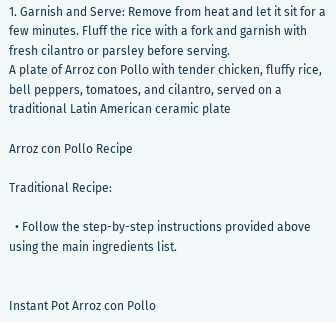1. Garnish and Serve: Remove from heat and let it sit for a few minutes. Fluff the rice with a fork and garnish with fresh cilantro or parsley before serving.
A plate of Arroz con Pollo with tender chicken, fluffy rice, bell peppers, tomatoes, and cilantro, served on a traditional Latin American ceramic plate

Arroz con Pollo Recipe

Traditional Recipe:

  • Follow the step-by-step instructions provided above using the main ingredients list.


Instant Pot Arroz con Pollo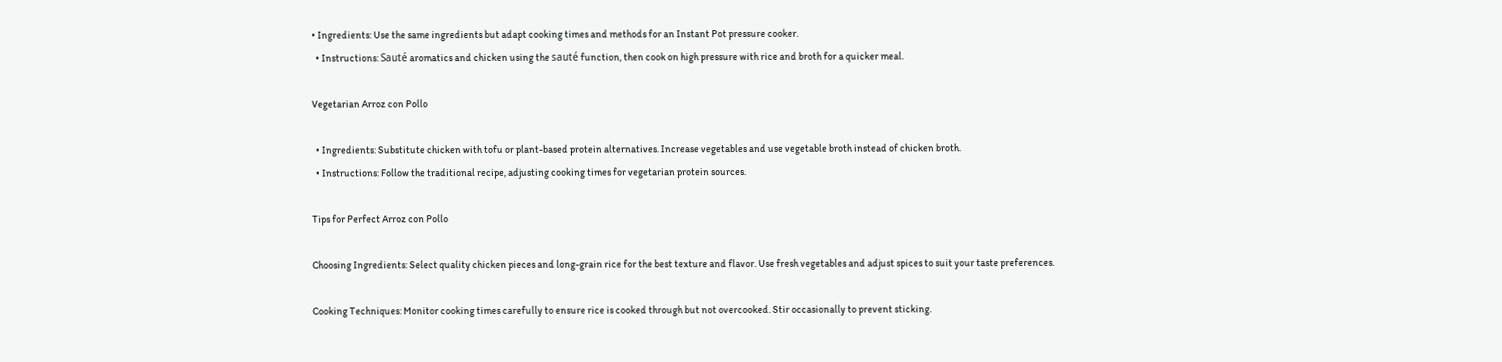• Ingredients: Use the same ingredients but adapt cooking times and methods for an Instant Pot pressure cooker.
  • Instructions: Sauté aromatics and chicken using the sauté function, then cook on high pressure with rice and broth for a quicker meal.

Vegetarian Arroz con Pollo

  • Ingredients: Substitute chicken with tofu or plant-based protein alternatives. Increase vegetables and use vegetable broth instead of chicken broth.
  • Instructions: Follow the traditional recipe, adjusting cooking times for vegetarian protein sources.

Tips for Perfect Arroz con Pollo

Choosing Ingredients: Select quality chicken pieces and long-grain rice for the best texture and flavor. Use fresh vegetables and adjust spices to suit your taste preferences.

Cooking Techniques: Monitor cooking times carefully to ensure rice is cooked through but not overcooked. Stir occasionally to prevent sticking.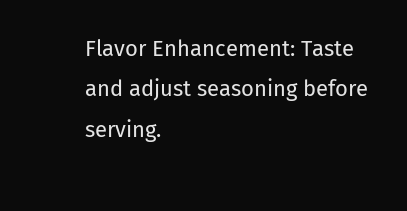Flavor Enhancement: Taste and adjust seasoning before serving.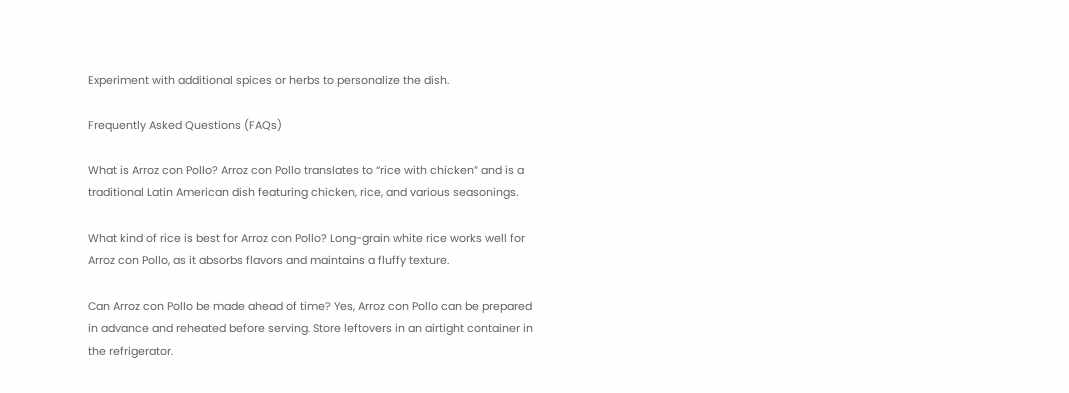Experiment with additional spices or herbs to personalize the dish.

Frequently Asked Questions (FAQs)

What is Arroz con Pollo? Arroz con Pollo translates to “rice with chicken” and is a traditional Latin American dish featuring chicken, rice, and various seasonings.

What kind of rice is best for Arroz con Pollo? Long-grain white rice works well for Arroz con Pollo, as it absorbs flavors and maintains a fluffy texture.

Can Arroz con Pollo be made ahead of time? Yes, Arroz con Pollo can be prepared in advance and reheated before serving. Store leftovers in an airtight container in the refrigerator.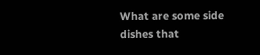What are some side dishes that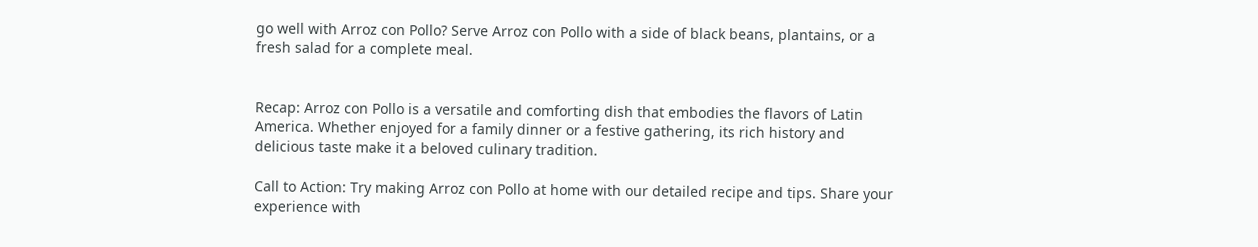go well with Arroz con Pollo? Serve Arroz con Pollo with a side of black beans, plantains, or a fresh salad for a complete meal.


Recap: Arroz con Pollo is a versatile and comforting dish that embodies the flavors of Latin America. Whether enjoyed for a family dinner or a festive gathering, its rich history and delicious taste make it a beloved culinary tradition.

Call to Action: Try making Arroz con Pollo at home with our detailed recipe and tips. Share your experience with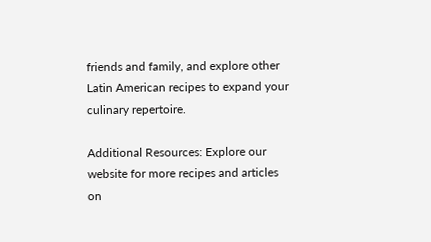friends and family, and explore other Latin American recipes to expand your culinary repertoire.

Additional Resources: Explore our website for more recipes and articles on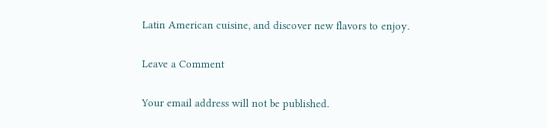Latin American cuisine, and discover new flavors to enjoy.

Leave a Comment

Your email address will not be published.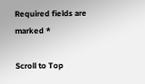Required fields are marked *

Scroll to Top